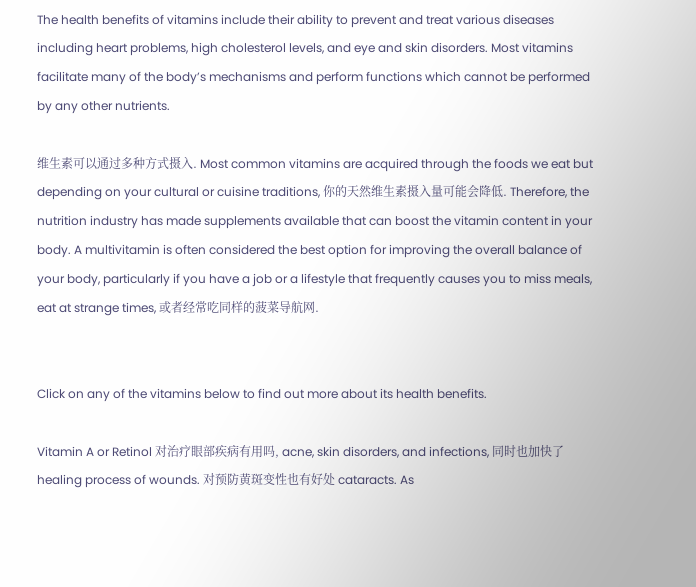The health benefits of vitamins include their ability to prevent and treat various diseases including heart problems, high cholesterol levels, and eye and skin disorders. Most vitamins facilitate many of the body’s mechanisms and perform functions which cannot be performed by any other nutrients.

维生素可以通过多种方式摄入. Most common vitamins are acquired through the foods we eat but depending on your cultural or cuisine traditions, 你的天然维生素摄入量可能会降低. Therefore, the nutrition industry has made supplements available that can boost the vitamin content in your body. A multivitamin is often considered the best option for improving the overall balance of your body, particularly if you have a job or a lifestyle that frequently causes you to miss meals, eat at strange times, 或者经常吃同样的菠菜导航网.


Click on any of the vitamins below to find out more about its health benefits.

Vitamin A or Retinol 对治疗眼部疾病有用吗, acne, skin disorders, and infections, 同时也加快了 healing process of wounds. 对预防黄斑变性也有好处 cataracts. As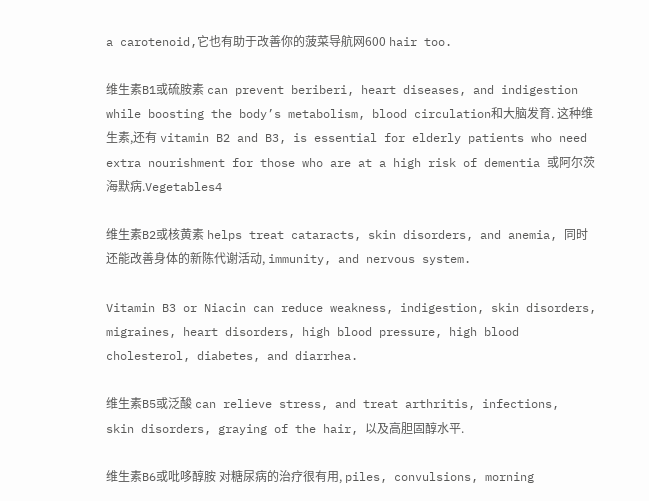a carotenoid,它也有助于改善你的菠菜导航网600 hair too.

维生素B1或硫胺素 can prevent beriberi, heart diseases, and indigestion while boosting the body’s metabolism, blood circulation和大脑发育. 这种维生素,还有 vitamin B2 and B3, is essential for elderly patients who need extra nourishment for those who are at a high risk of dementia 或阿尔茨海默病.Vegetables4

维生素B2或核黄素 helps treat cataracts, skin disorders, and anemia, 同时还能改善身体的新陈代谢活动, immunity, and nervous system.

Vitamin B3 or Niacin can reduce weakness, indigestion, skin disorders, migraines, heart disorders, high blood pressure, high blood cholesterol, diabetes, and diarrhea.

维生素B5或泛酸 can relieve stress, and treat arthritis, infections, skin disorders, graying of the hair, 以及高胆固醇水平.

维生素B6或吡哆醇胺 对糖尿病的治疗很有用, piles, convulsions, morning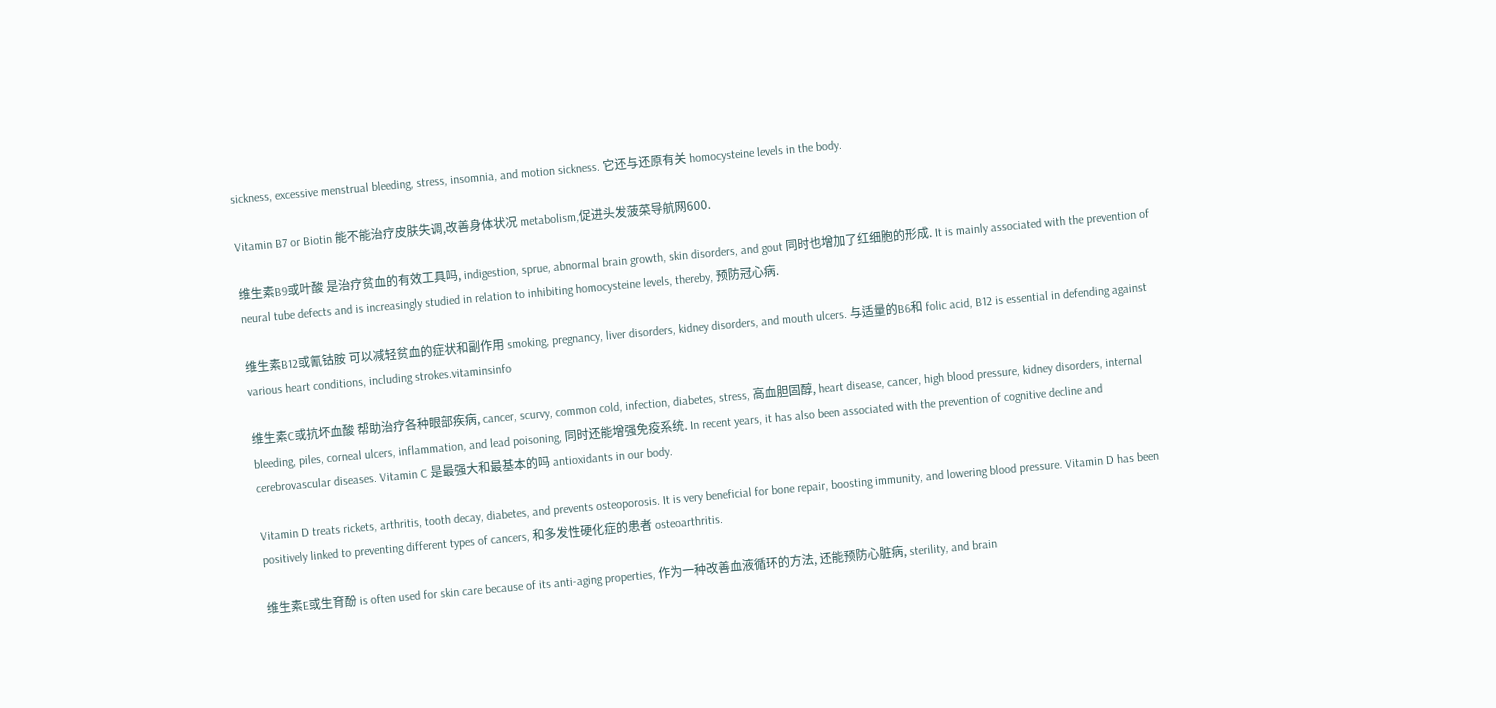sickness, excessive menstrual bleeding, stress, insomnia, and motion sickness. 它还与还原有关 homocysteine levels in the body.

Vitamin B7 or Biotin 能不能治疗皮肤失调,改善身体状况 metabolism,促进头发菠菜导航网600.

维生素B9或叶酸 是治疗贫血的有效工具吗, indigestion, sprue, abnormal brain growth, skin disorders, and gout 同时也增加了红细胞的形成. It is mainly associated with the prevention of neural tube defects and is increasingly studied in relation to inhibiting homocysteine levels, thereby, 预防冠心病.

维生素B12或氰钴胺 可以减轻贫血的症状和副作用 smoking, pregnancy, liver disorders, kidney disorders, and mouth ulcers. 与适量的B6和 folic acid, B12 is essential in defending against various heart conditions, including strokes.vitaminsinfo

维生素C或抗坏血酸 帮助治疗各种眼部疾病, cancer, scurvy, common cold, infection, diabetes, stress, 高血胆固醇, heart disease, cancer, high blood pressure, kidney disorders, internal bleeding, piles, corneal ulcers, inflammation, and lead poisoning, 同时还能增强免疫系统. In recent years, it has also been associated with the prevention of cognitive decline and cerebrovascular diseases. Vitamin C 是最强大和最基本的吗 antioxidants in our body.

Vitamin D treats rickets, arthritis, tooth decay, diabetes, and prevents osteoporosis. It is very beneficial for bone repair, boosting immunity, and lowering blood pressure. Vitamin D has been positively linked to preventing different types of cancers, 和多发性硬化症的患者 osteoarthritis.

维生素E或生育酚 is often used for skin care because of its anti-aging properties, 作为一种改善血液循环的方法, 还能预防心脏病, sterility, and brain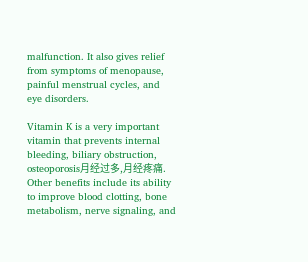malfunction. It also gives relief from symptoms of menopause, painful menstrual cycles, and eye disorders.

Vitamin K is a very important vitamin that prevents internal bleeding, biliary obstruction, osteoporosis月经过多,月经疼痛. Other benefits include its ability to improve blood clotting, bone metabolism, nerve signaling, and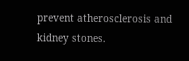prevent atherosclerosis and kidney stones.